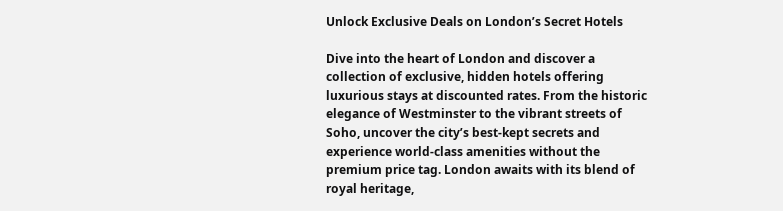Unlock Exclusive Deals on London’s Secret Hotels

Dive into the heart of London and discover a collection of exclusive, hidden hotels offering luxurious stays at discounted rates. From the historic elegance of Westminster to the vibrant streets of Soho, uncover the city’s best-kept secrets and experience world-class amenities without the premium price tag. London awaits with its blend of royal heritage,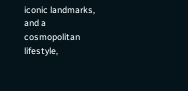iconic landmarks, and a cosmopolitan lifestyle,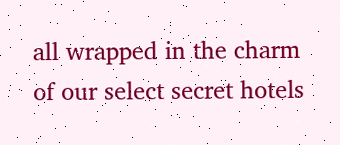all wrapped in the charm of our select secret hotels